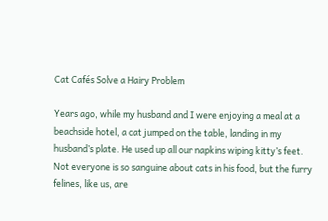Cat Cafés Solve a Hairy Problem

Years ago, while my husband and I were enjoying a meal at a beachside hotel, a cat jumped on the table, landing in my husband’s plate. He used up all our napkins wiping kitty’s feet. Not everyone is so sanguine about cats in his food, but the furry felines, like us, are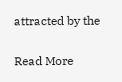attracted by the

Read More